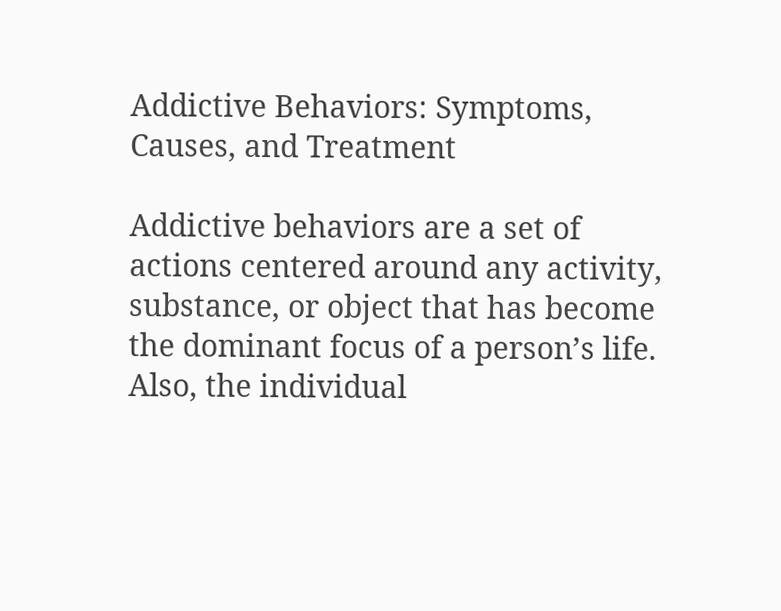Addictive Behaviors: Symptoms, Causes, and Treatment

Addictive behaviors are a set of actions centered around any activity, substance, or object that has become the dominant focus of a person’s life. Also, the individual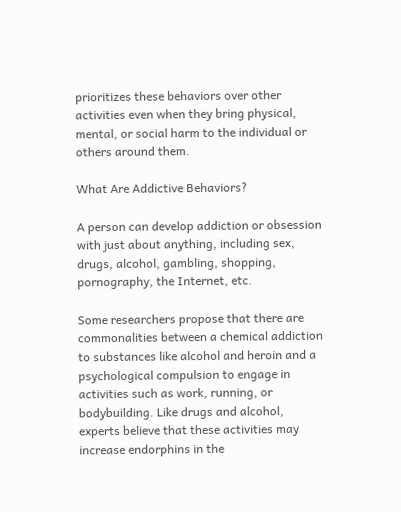prioritizes these behaviors over other activities even when they bring physical, mental, or social harm to the individual or others around them.

What Are Addictive Behaviors?

A person can develop addiction or obsession with just about anything, including sex, drugs, alcohol, gambling, shopping, pornography, the Internet, etc.

Some researchers propose that there are commonalities between a chemical addiction to substances like alcohol and heroin and a psychological compulsion to engage in activities such as work, running, or bodybuilding. Like drugs and alcohol, experts believe that these activities may increase endorphins in the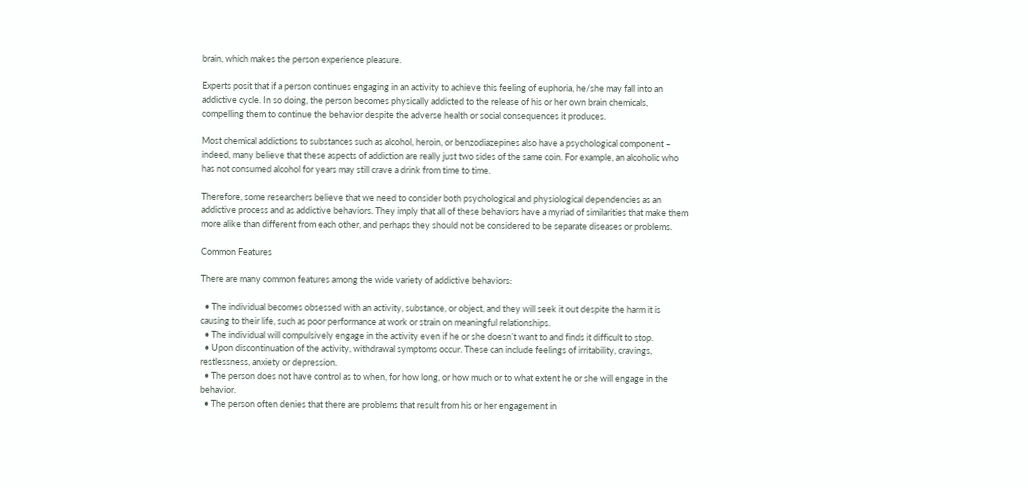brain, which makes the person experience pleasure.

Experts posit that if a person continues engaging in an activity to achieve this feeling of euphoria, he/she may fall into an addictive cycle. In so doing, the person becomes physically addicted to the release of his or her own brain chemicals, compelling them to continue the behavior despite the adverse health or social consequences it produces.

Most chemical addictions to substances such as alcohol, heroin, or benzodiazepines also have a psychological component – indeed, many believe that these aspects of addiction are really just two sides of the same coin. For example, an alcoholic who has not consumed alcohol for years may still crave a drink from time to time.

Therefore, some researchers believe that we need to consider both psychological and physiological dependencies as an addictive process and as addictive behaviors. They imply that all of these behaviors have a myriad of similarities that make them more alike than different from each other, and perhaps they should not be considered to be separate diseases or problems.

Common Features

There are many common features among the wide variety of addictive behaviors:

  • The individual becomes obsessed with an activity, substance, or object, and they will seek it out despite the harm it is causing to their life, such as poor performance at work or strain on meaningful relationships.
  • The individual will compulsively engage in the activity even if he or she doesn’t want to and finds it difficult to stop.
  • Upon discontinuation of the activity, withdrawal symptoms occur. These can include feelings of irritability, cravings, restlessness, anxiety or depression.
  • The person does not have control as to when, for how long, or how much or to what extent he or she will engage in the behavior.
  • The person often denies that there are problems that result from his or her engagement in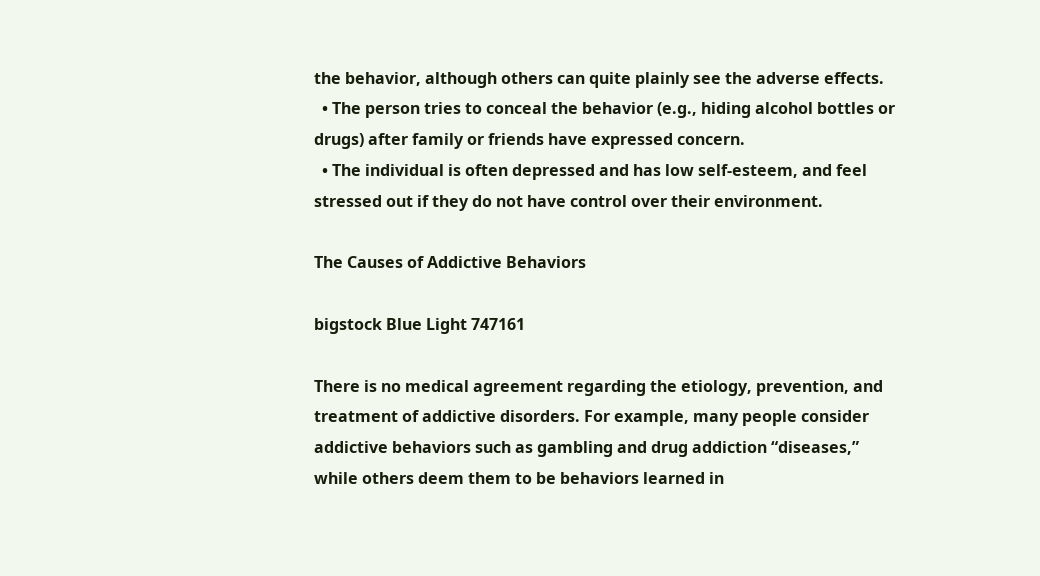the behavior, although others can quite plainly see the adverse effects.
  • The person tries to conceal the behavior (e.g., hiding alcohol bottles or drugs) after family or friends have expressed concern.
  • The individual is often depressed and has low self-esteem, and feel stressed out if they do not have control over their environment.

The Causes of Addictive Behaviors

bigstock Blue Light 747161

There is no medical agreement regarding the etiology, prevention, and treatment of addictive disorders. For example, many people consider addictive behaviors such as gambling and drug addiction “diseases,” while others deem them to be behaviors learned in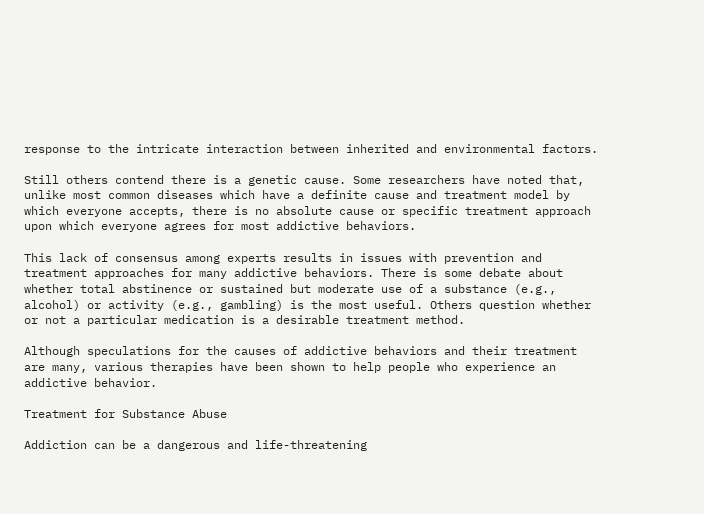response to the intricate interaction between inherited and environmental factors.

Still others contend there is a genetic cause. Some researchers have noted that, unlike most common diseases which have a definite cause and treatment model by which everyone accepts, there is no absolute cause or specific treatment approach upon which everyone agrees for most addictive behaviors.

This lack of consensus among experts results in issues with prevention and treatment approaches for many addictive behaviors. There is some debate about whether total abstinence or sustained but moderate use of a substance (e.g., alcohol) or activity (e.g., gambling) is the most useful. Others question whether or not a particular medication is a desirable treatment method.

Although speculations for the causes of addictive behaviors and their treatment are many, various therapies have been shown to help people who experience an addictive behavior.

Treatment for Substance Abuse

Addiction can be a dangerous and life-threatening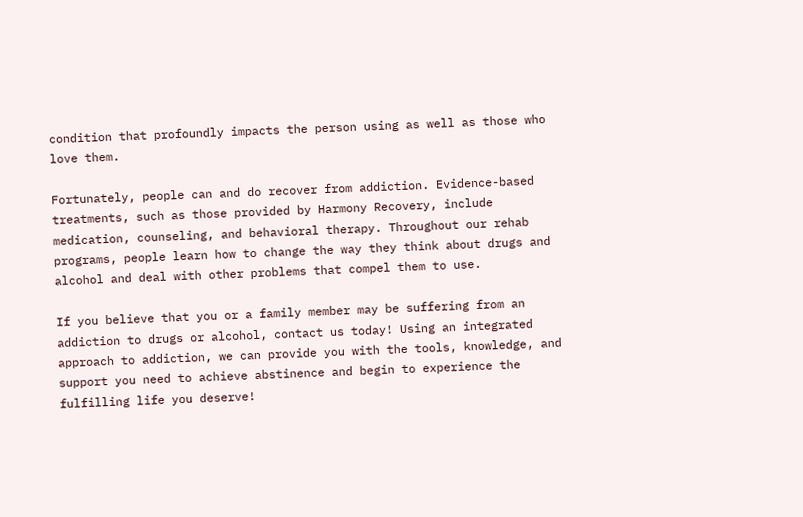condition that profoundly impacts the person using as well as those who love them.

Fortunately, people can and do recover from addiction. Evidence-based treatments, such as those provided by Harmony Recovery, include medication, counseling, and behavioral therapy. Throughout our rehab programs, people learn how to change the way they think about drugs and alcohol and deal with other problems that compel them to use.

If you believe that you or a family member may be suffering from an addiction to drugs or alcohol, contact us today! Using an integrated approach to addiction, we can provide you with the tools, knowledge, and support you need to achieve abstinence and begin to experience the fulfilling life you deserve!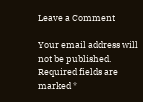Leave a Comment

Your email address will not be published. Required fields are marked *